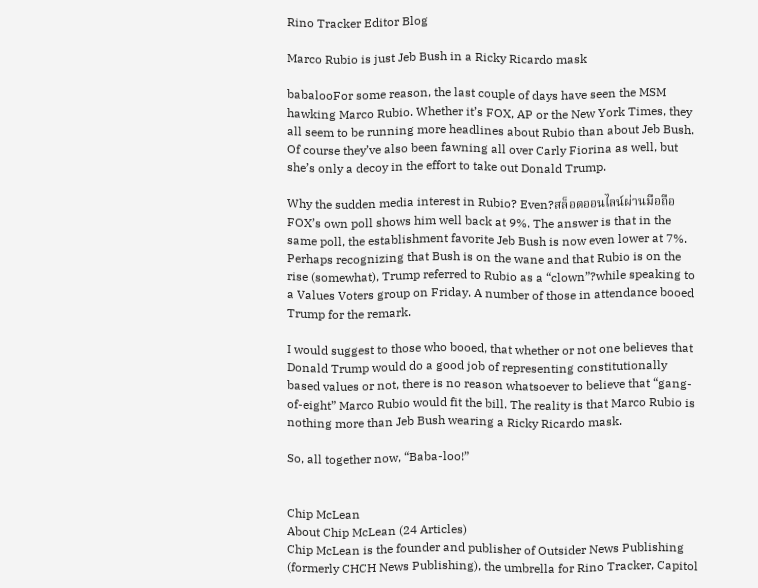Rino Tracker Editor Blog

Marco Rubio is just Jeb Bush in a Ricky Ricardo mask

babalooFor some reason, the last couple of days have seen the MSM hawking Marco Rubio. Whether it’s FOX, AP or the New York Times, they all seem to be running more headlines about Rubio than about Jeb Bush. Of course they’ve also been fawning all over Carly Fiorina as well, but she’s only a decoy in the effort to take out Donald Trump.

Why the sudden media interest in Rubio? Even?สล็อตออนไลน์ผ่านมือถือFOX’s own poll shows him well back at 9%. The answer is that in the same poll, the establishment favorite Jeb Bush is now even lower at 7%. Perhaps recognizing that Bush is on the wane and that Rubio is on the rise (somewhat), Trump referred to Rubio as a “clown”?while speaking to a Values Voters group on Friday. A number of those in attendance booed Trump for the remark.

I would suggest to those who booed, that whether or not one believes that Donald Trump would do a good job of representing constitutionally based values or not, there is no reason whatsoever to believe that “gang-of-eight” Marco Rubio would fit the bill. The reality is that Marco Rubio is nothing more than Jeb Bush wearing a Ricky Ricardo mask.

So, all together now, “Baba-loo!”


Chip McLean
About Chip McLean (24 Articles)
Chip McLean is the founder and publisher of Outsider News Publishing (formerly CHCH News Publishing), the umbrella for Rino Tracker, Capitol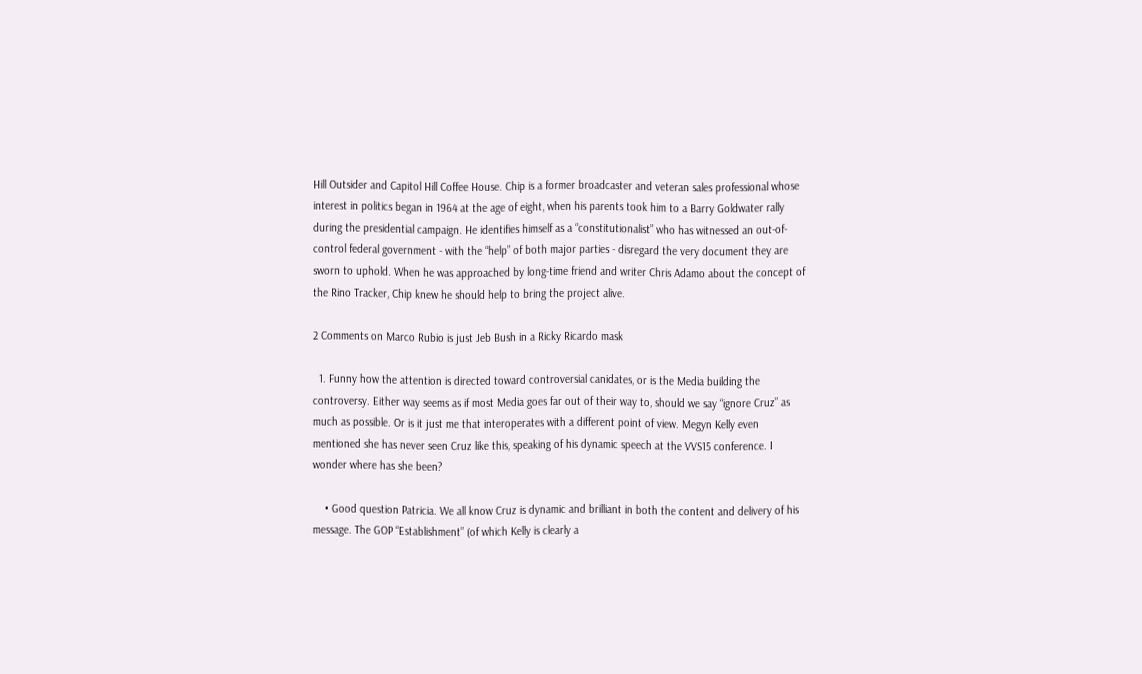Hill Outsider and Capitol Hill Coffee House. Chip is a former broadcaster and veteran sales professional whose interest in politics began in 1964 at the age of eight, when his parents took him to a Barry Goldwater rally during the presidential campaign. He identifies himself as a “constitutionalist” who has witnessed an out-of-control federal government - with the “help” of both major parties - disregard the very document they are sworn to uphold. When he was approached by long-time friend and writer Chris Adamo about the concept of the Rino Tracker, Chip knew he should help to bring the project alive.

2 Comments on Marco Rubio is just Jeb Bush in a Ricky Ricardo mask

  1. Funny how the attention is directed toward controversial canidates, or is the Media building the controversy. Either way seems as if most Media goes far out of their way to, should we say “ignore Cruz” as much as possible. Or is it just me that interoperates with a different point of view. Megyn Kelly even mentioned she has never seen Cruz like this, speaking of his dynamic speech at the VVS15 conference. I wonder where has she been?

    • Good question Patricia. We all know Cruz is dynamic and brilliant in both the content and delivery of his message. The GOP “Establishment” (of which Kelly is clearly a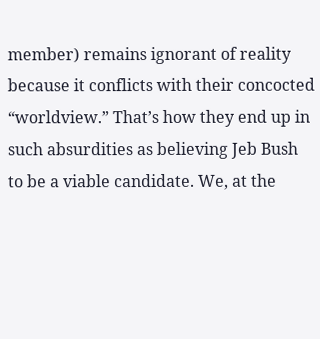member) remains ignorant of reality because it conflicts with their concocted “worldview.” That’s how they end up in such absurdities as believing Jeb Bush to be a viable candidate. We, at the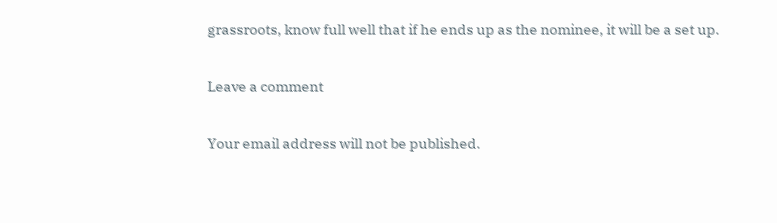grassroots, know full well that if he ends up as the nominee, it will be a set up.

Leave a comment

Your email address will not be published.